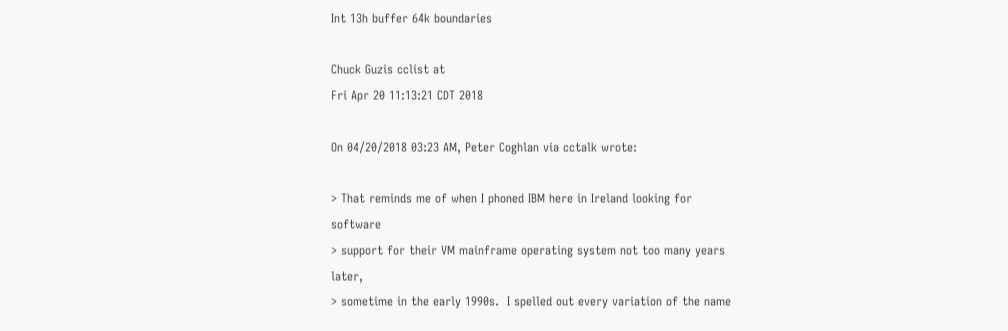Int 13h buffer 64k boundaries

Chuck Guzis cclist at
Fri Apr 20 11:13:21 CDT 2018

On 04/20/2018 03:23 AM, Peter Coghlan via cctalk wrote:

> That reminds me of when I phoned IBM here in Ireland looking for software
> support for their VM mainframe operating system not too many years later,
> sometime in the early 1990s.  I spelled out every variation of the name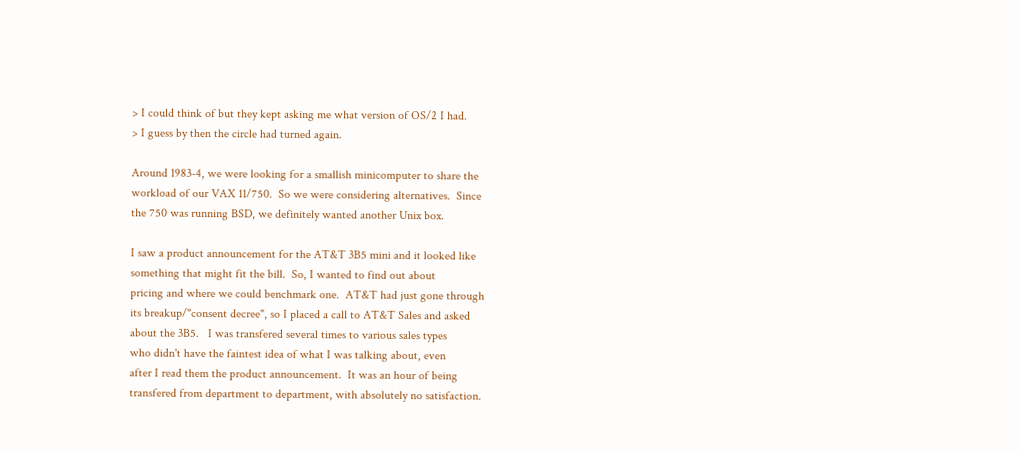> I could think of but they kept asking me what version of OS/2 I had.
> I guess by then the circle had turned again.

Around 1983-4, we were looking for a smallish minicomputer to share the
workload of our VAX 11/750.  So we were considering alternatives.  Since
the 750 was running BSD, we definitely wanted another Unix box.

I saw a product announcement for the AT&T 3B5 mini and it looked like
something that might fit the bill.  So, I wanted to find out about
pricing and where we could benchmark one.  AT&T had just gone through
its breakup/"consent decree", so I placed a call to AT&T Sales and asked
about the 3B5.   I was transfered several times to various sales types
who didn't have the faintest idea of what I was talking about, even
after I read them the product announcement.  It was an hour of being
transfered from department to department, with absolutely no satisfaction.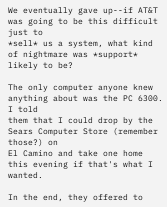We eventually gave up--if AT&T was going to be this difficult just to
*sell* us a system, what kind of nightmare was *support* likely to be?

The only computer anyone knew anything about was the PC 6300.  I told
them that I could drop by the Sears Computer Store (remember those?) on
El Camino and take one home this evening if that's what I wanted.

In the end, they offered to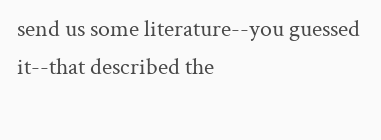send us some literature--you guessed
it--that described the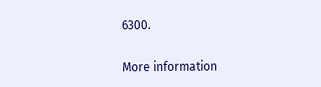6300.


More information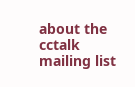about the cctalk mailing list